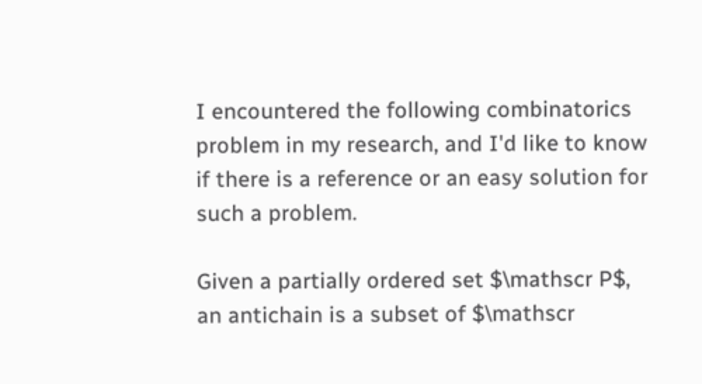I encountered the following combinatorics problem in my research, and I'd like to know if there is a reference or an easy solution for such a problem.

Given a partially ordered set $\mathscr P$, an antichain is a subset of $\mathscr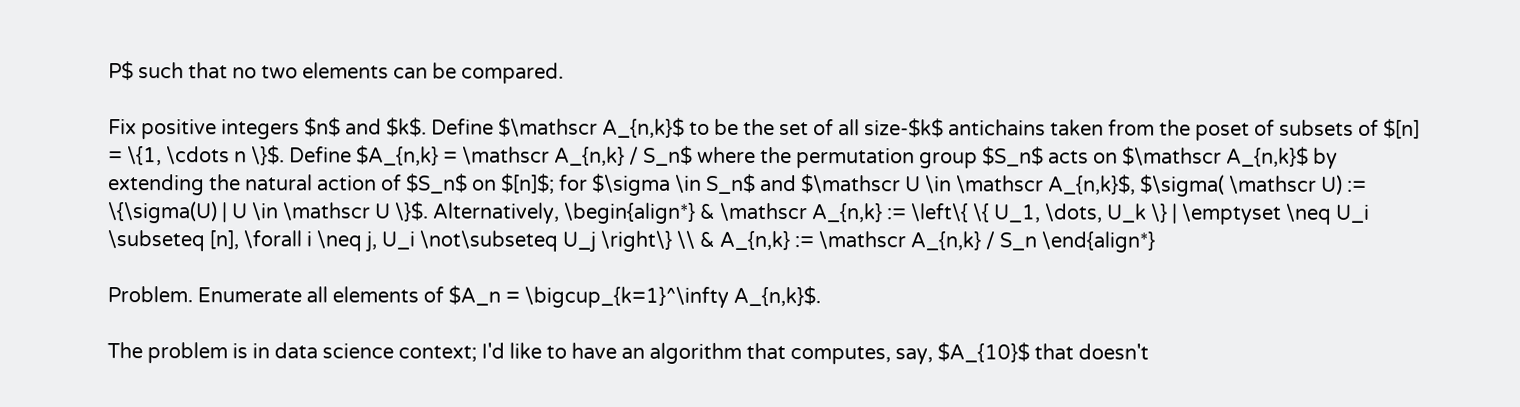P$ such that no two elements can be compared.

Fix positive integers $n$ and $k$. Define $\mathscr A_{n,k}$ to be the set of all size-$k$ antichains taken from the poset of subsets of $[n] = \{1, \cdots n \}$. Define $A_{n,k} = \mathscr A_{n,k} / S_n$ where the permutation group $S_n$ acts on $\mathscr A_{n,k}$ by extending the natural action of $S_n$ on $[n]$; for $\sigma \in S_n$ and $\mathscr U \in \mathscr A_{n,k}$, $\sigma( \mathscr U) := \{\sigma(U) | U \in \mathscr U \}$. Alternatively, \begin{align*} & \mathscr A_{n,k} := \left\{ \{ U_1, \dots, U_k \} | \emptyset \neq U_i \subseteq [n], \forall i \neq j, U_i \not\subseteq U_j \right\} \\ & A_{n,k} := \mathscr A_{n,k} / S_n \end{align*}

Problem. Enumerate all elements of $A_n = \bigcup_{k=1}^\infty A_{n,k}$.

The problem is in data science context; I'd like to have an algorithm that computes, say, $A_{10}$ that doesn't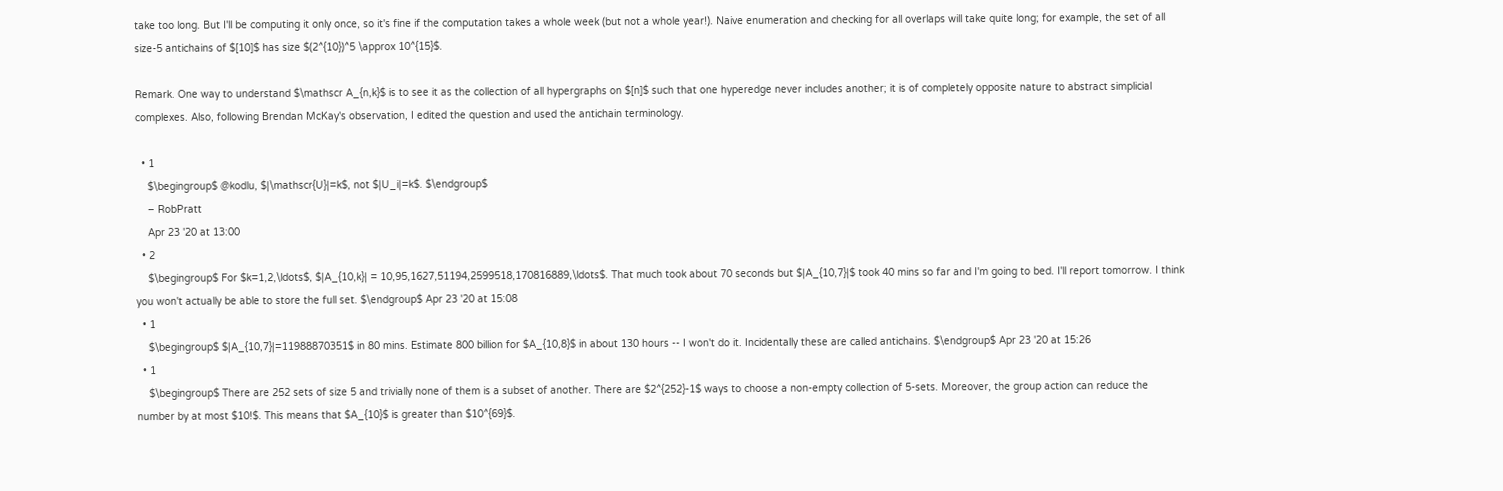take too long. But I'll be computing it only once, so it's fine if the computation takes a whole week (but not a whole year!). Naive enumeration and checking for all overlaps will take quite long; for example, the set of all size-5 antichains of $[10]$ has size $(2^{10})^5 \approx 10^{15}$.

Remark. One way to understand $\mathscr A_{n,k}$ is to see it as the collection of all hypergraphs on $[n]$ such that one hyperedge never includes another; it is of completely opposite nature to abstract simplicial complexes. Also, following Brendan McKay's observation, I edited the question and used the antichain terminology.

  • 1
    $\begingroup$ @kodlu, $|\mathscr{U}|=k$, not $|U_i|=k$. $\endgroup$
    – RobPratt
    Apr 23 '20 at 13:00
  • 2
    $\begingroup$ For $k=1,2,\ldots$, $|A_{10,k}| = 10,95,1627,51194,2599518,170816889,\ldots$. That much took about 70 seconds but $|A_{10,7}|$ took 40 mins so far and I'm going to bed. I'll report tomorrow. I think you won't actually be able to store the full set. $\endgroup$ Apr 23 '20 at 15:08
  • 1
    $\begingroup$ $|A_{10,7}|=11988870351$ in 80 mins. Estimate 800 billion for $A_{10,8}$ in about 130 hours -- I won't do it. Incidentally these are called antichains. $\endgroup$ Apr 23 '20 at 15:26
  • 1
    $\begingroup$ There are 252 sets of size 5 and trivially none of them is a subset of another. There are $2^{252}-1$ ways to choose a non-empty collection of 5-sets. Moreover, the group action can reduce the number by at most $10!$. This means that $A_{10}$ is greater than $10^{69}$.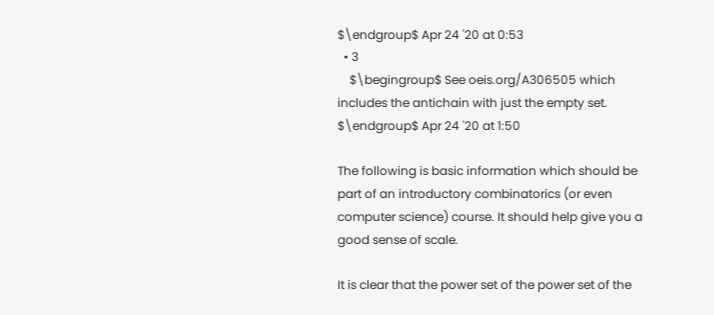$\endgroup$ Apr 24 '20 at 0:53
  • 3
    $\begingroup$ See oeis.org/A306505 which includes the antichain with just the empty set. $\endgroup$ Apr 24 '20 at 1:50

The following is basic information which should be part of an introductory combinatorics (or even computer science) course. It should help give you a good sense of scale.

It is clear that the power set of the power set of the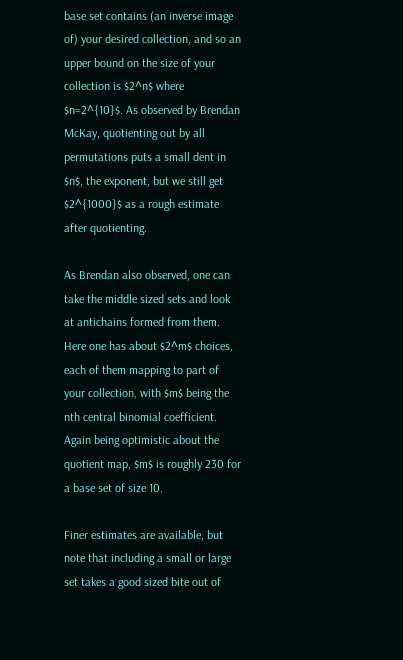base set contains (an inverse image of) your desired collection, and so an upper bound on the size of your collection is $2^n$ where $n=2^{10}$. As observed by Brendan McKay, quotienting out by all permutations puts a small dent in $n$, the exponent, but we still get $2^{1000}$ as a rough estimate after quotienting.

As Brendan also observed, one can take the middle sized sets and look at antichains formed from them. Here one has about $2^m$ choices, each of them mapping to part of your collection, with $m$ being the nth central binomial coefficient. Again being optimistic about the quotient map, $m$ is roughly 230 for a base set of size 10.

Finer estimates are available, but note that including a small or large set takes a good sized bite out of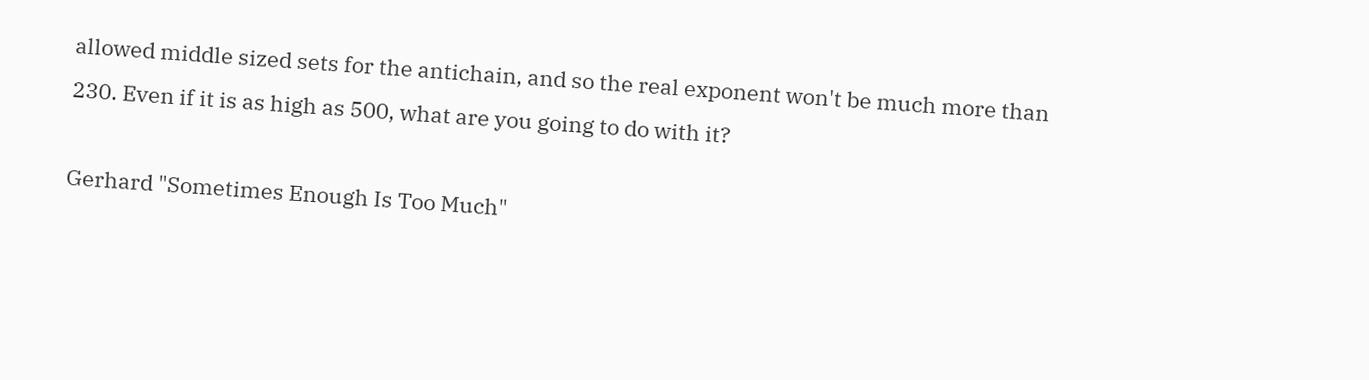allowed middle sized sets for the antichain, and so the real exponent won't be much more than 230. Even if it is as high as 500, what are you going to do with it?

Gerhard "Sometimes Enough Is Too Much"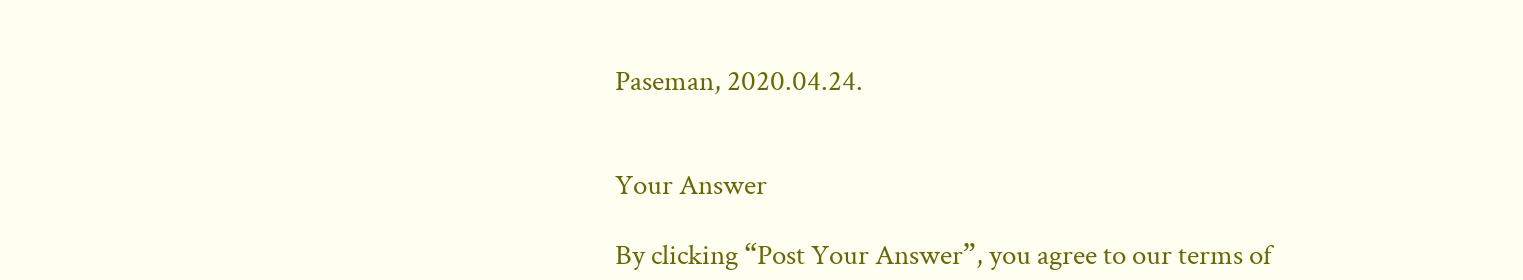Paseman, 2020.04.24.


Your Answer

By clicking “Post Your Answer”, you agree to our terms of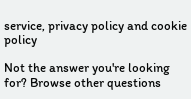service, privacy policy and cookie policy

Not the answer you're looking for? Browse other questions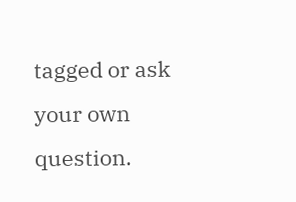tagged or ask your own question.